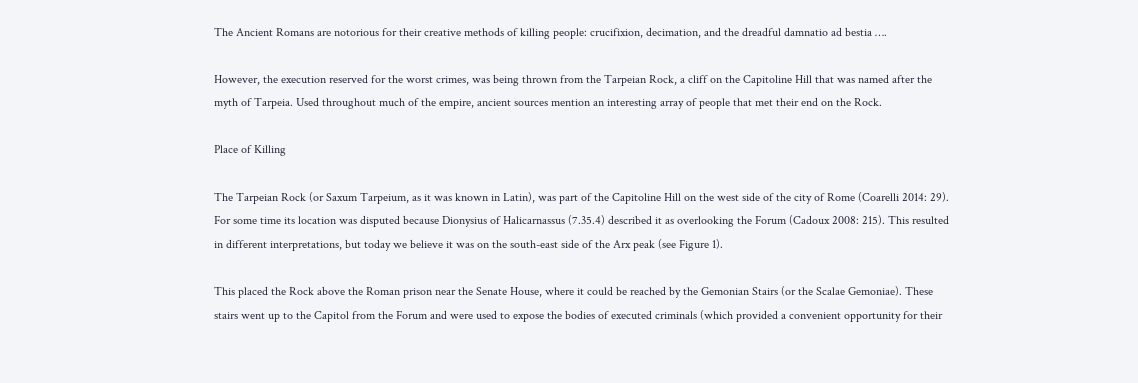The Ancient Romans are notorious for their creative methods of killing people: crucifixion, decimation, and the dreadful damnatio ad bestia ….

However, the execution reserved for the worst crimes, was being thrown from the Tarpeian Rock, a cliff on the Capitoline Hill that was named after the myth of Tarpeia. Used throughout much of the empire, ancient sources mention an interesting array of people that met their end on the Rock.

Place of Killing

The Tarpeian Rock (or Saxum Tarpeium, as it was known in Latin), was part of the Capitoline Hill on the west side of the city of Rome (Coarelli 2014: 29). For some time its location was disputed because Dionysius of Halicarnassus (7.35.4) described it as overlooking the Forum (Cadoux 2008: 215). This resulted in different interpretations, but today we believe it was on the south-east side of the Arx peak (see Figure 1).

This placed the Rock above the Roman prison near the Senate House, where it could be reached by the Gemonian Stairs (or the Scalae Gemoniae). These stairs went up to the Capitol from the Forum and were used to expose the bodies of executed criminals (which provided a convenient opportunity for their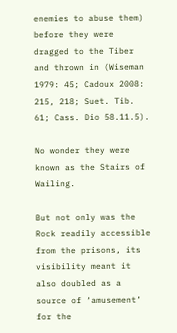enemies to abuse them) before they were dragged to the Tiber and thrown in (Wiseman 1979: 45; Cadoux 2008: 215, 218; Suet. Tib. 61; Cass. Dio 58.11.5).

No wonder they were known as the Stairs of Wailing.

But not only was the Rock readily accessible from the prisons, its visibility meant it also doubled as a source of ‘amusement’ for the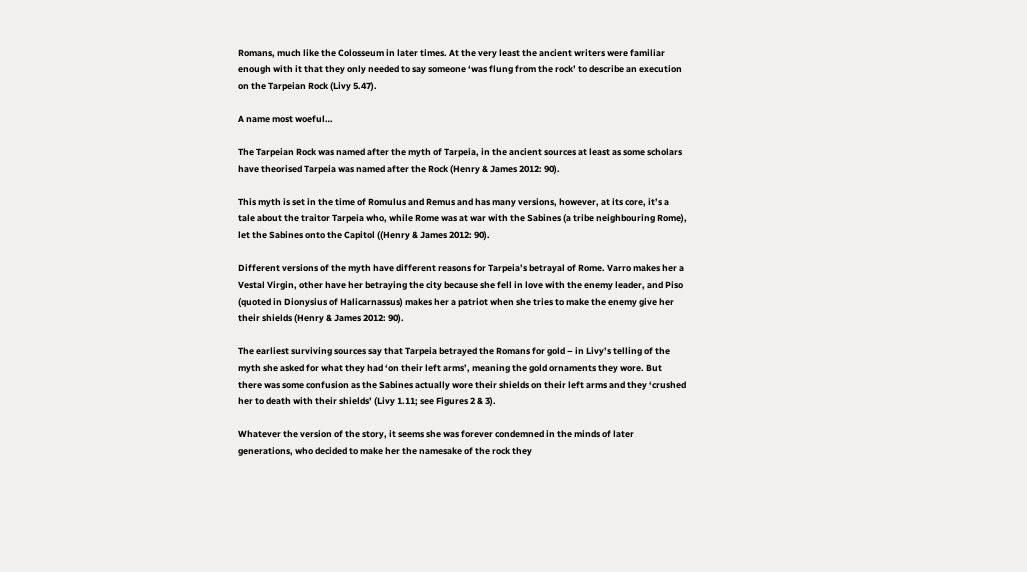Romans, much like the Colosseum in later times. At the very least the ancient writers were familiar enough with it that they only needed to say someone ‘was flung from the rock’ to describe an execution on the Tarpeian Rock (Livy 5.47).

A name most woeful…

The Tarpeian Rock was named after the myth of Tarpeia, in the ancient sources at least as some scholars have theorised Tarpeia was named after the Rock (Henry & James 2012: 90).

This myth is set in the time of Romulus and Remus and has many versions, however, at its core, it’s a tale about the traitor Tarpeia who, while Rome was at war with the Sabines (a tribe neighbouring Rome), let the Sabines onto the Capitol ((Henry & James 2012: 90).

Different versions of the myth have different reasons for Tarpeia’s betrayal of Rome. Varro makes her a Vestal Virgin, other have her betraying the city because she fell in love with the enemy leader, and Piso (quoted in Dionysius of Halicarnassus) makes her a patriot when she tries to make the enemy give her their shields (Henry & James 2012: 90).

The earliest surviving sources say that Tarpeia betrayed the Romans for gold – in Livy’s telling of the myth she asked for what they had ‘on their left arms’, meaning the gold ornaments they wore. But there was some confusion as the Sabines actually wore their shields on their left arms and they ‘crushed her to death with their shields’ (Livy 1.11; see Figures 2 & 3).

Whatever the version of the story, it seems she was forever condemned in the minds of later generations, who decided to make her the namesake of the rock they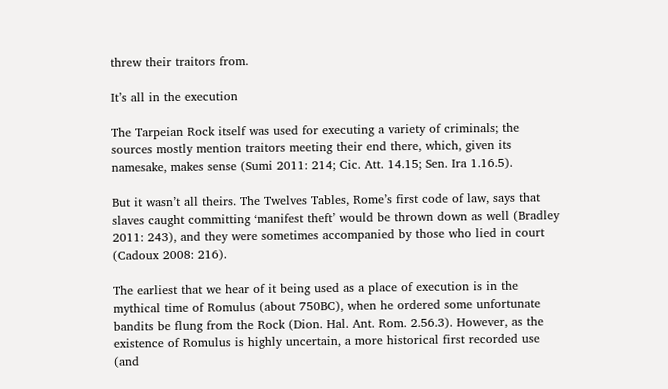threw their traitors from.

It’s all in the execution

The Tarpeian Rock itself was used for executing a variety of criminals; the sources mostly mention traitors meeting their end there, which, given its namesake, makes sense (Sumi 2011: 214; Cic. Att. 14.15; Sen. Ira 1.16.5).

But it wasn’t all theirs. The Twelves Tables, Rome’s first code of law, says that slaves caught committing ‘manifest theft’ would be thrown down as well (Bradley 2011: 243), and they were sometimes accompanied by those who lied in court (Cadoux 2008: 216).

The earliest that we hear of it being used as a place of execution is in the mythical time of Romulus (about 750BC), when he ordered some unfortunate bandits be flung from the Rock (Dion. Hal. Ant. Rom. 2.56.3). However, as the existence of Romulus is highly uncertain, a more historical first recorded use (and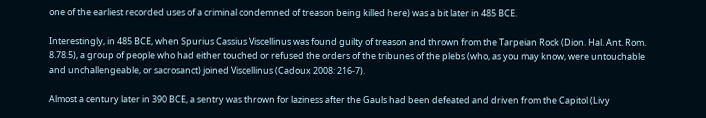one of the earliest recorded uses of a criminal condemned of treason being killed here) was a bit later in 485 BCE.

Interestingly, in 485 BCE, when Spurius Cassius Viscellinus was found guilty of treason and thrown from the Tarpeian Rock (Dion. Hal. Ant. Rom. 8.78.5), a group of people who had either touched or refused the orders of the tribunes of the plebs (who, as you may know, were untouchable and unchallengeable, or sacrosanct) joined Viscellinus (Cadoux 2008: 216-7).

Almost a century later in 390 BCE, a sentry was thrown for laziness after the Gauls had been defeated and driven from the Capitol (Livy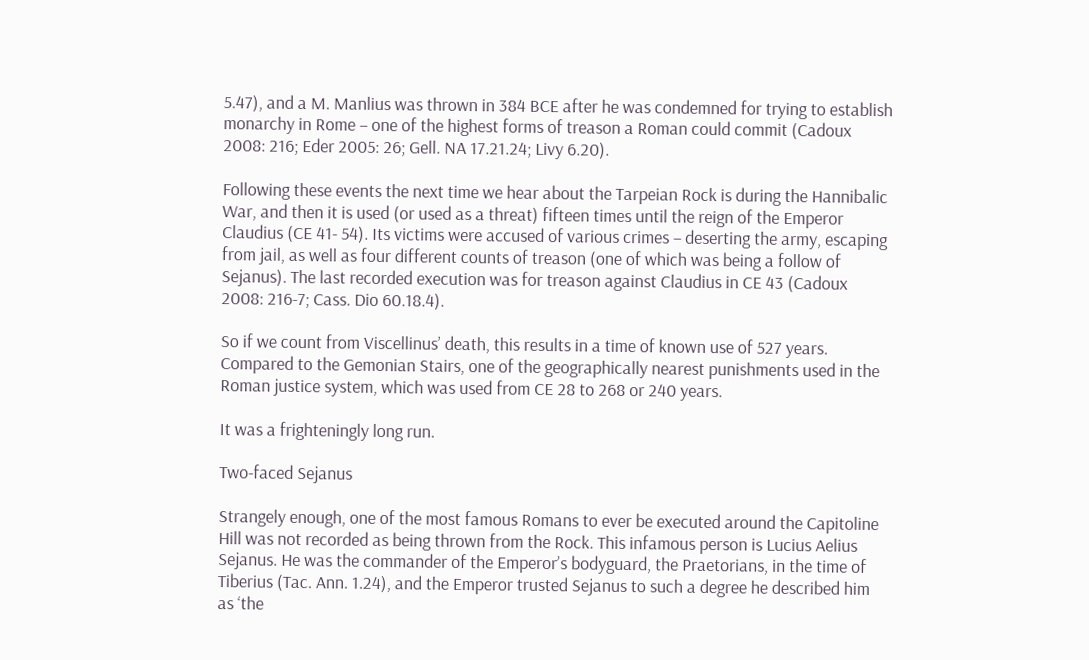5.47), and a M. Manlius was thrown in 384 BCE after he was condemned for trying to establish monarchy in Rome – one of the highest forms of treason a Roman could commit (Cadoux 2008: 216; Eder 2005: 26; Gell. NA 17.21.24; Livy 6.20).

Following these events the next time we hear about the Tarpeian Rock is during the Hannibalic War, and then it is used (or used as a threat) fifteen times until the reign of the Emperor Claudius (CE 41- 54). Its victims were accused of various crimes – deserting the army, escaping from jail, as well as four different counts of treason (one of which was being a follow of Sejanus). The last recorded execution was for treason against Claudius in CE 43 (Cadoux 2008: 216-7; Cass. Dio 60.18.4).

So if we count from Viscellinus’ death, this results in a time of known use of 527 years. Compared to the Gemonian Stairs, one of the geographically nearest punishments used in the Roman justice system, which was used from CE 28 to 268 or 240 years.

It was a frighteningly long run.

Two-faced Sejanus

Strangely enough, one of the most famous Romans to ever be executed around the Capitoline Hill was not recorded as being thrown from the Rock. This infamous person is Lucius Aelius Sejanus. He was the commander of the Emperor’s bodyguard, the Praetorians, in the time of Tiberius (Tac. Ann. 1.24), and the Emperor trusted Sejanus to such a degree he described him as ‘the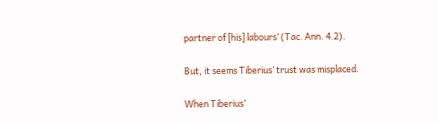partner of [his] labours’ (Tac. Ann. 4.2).

But, it seems Tiberius’ trust was misplaced.

When Tiberius’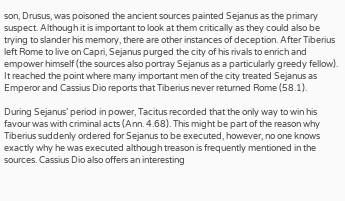son, Drusus, was poisoned the ancient sources painted Sejanus as the primary suspect. Although it is important to look at them critically as they could also be trying to slander his memory, there are other instances of deception. After Tiberius left Rome to live on Capri, Sejanus purged the city of his rivals to enrich and empower himself (the sources also portray Sejanus as a particularly greedy fellow). It reached the point where many important men of the city treated Sejanus as Emperor and Cassius Dio reports that Tiberius never returned Rome (58.1).

During Sejanus’ period in power, Tacitus recorded that the only way to win his favour was with criminal acts (Ann. 4.68). This might be part of the reason why Tiberius suddenly ordered for Sejanus to be executed, however, no one knows exactly why he was executed although treason is frequently mentioned in the sources. Cassius Dio also offers an interesting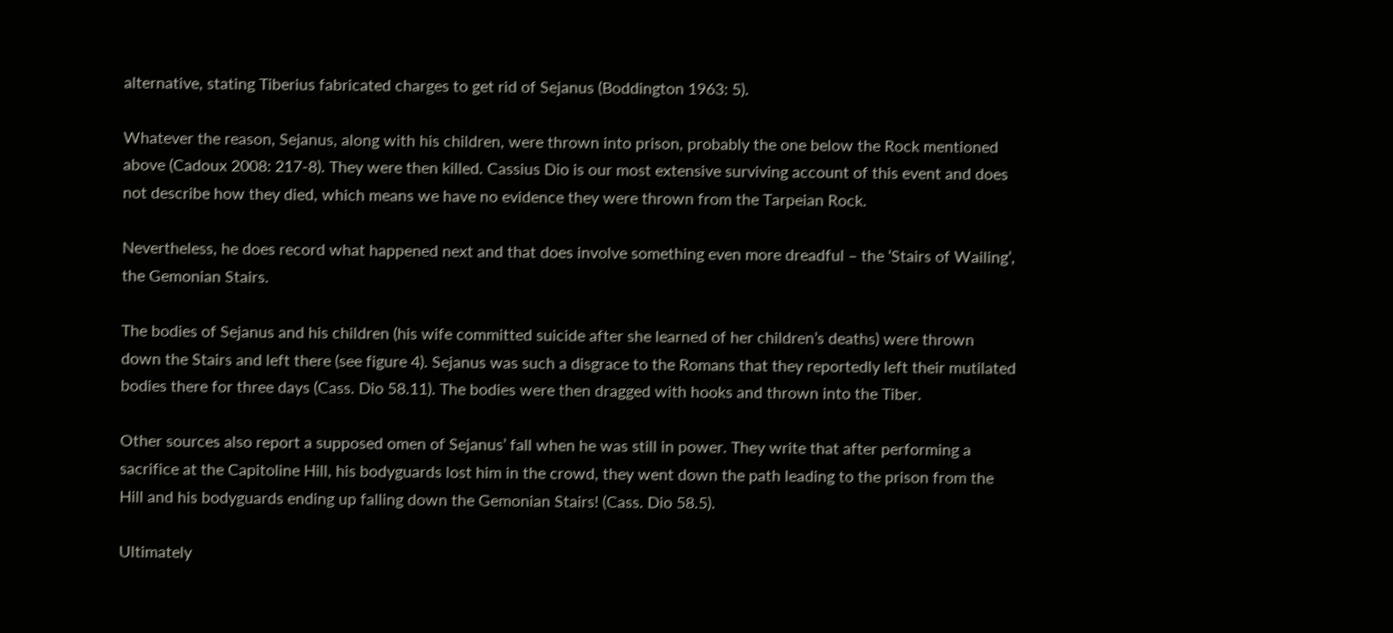alternative, stating Tiberius fabricated charges to get rid of Sejanus (Boddington 1963: 5).

Whatever the reason, Sejanus, along with his children, were thrown into prison, probably the one below the Rock mentioned above (Cadoux 2008: 217-8). They were then killed. Cassius Dio is our most extensive surviving account of this event and does not describe how they died, which means we have no evidence they were thrown from the Tarpeian Rock.

Nevertheless, he does record what happened next and that does involve something even more dreadful – the ‘Stairs of Wailing’, the Gemonian Stairs.

The bodies of Sejanus and his children (his wife committed suicide after she learned of her children’s deaths) were thrown down the Stairs and left there (see figure 4). Sejanus was such a disgrace to the Romans that they reportedly left their mutilated bodies there for three days (Cass. Dio 58.11). The bodies were then dragged with hooks and thrown into the Tiber.

Other sources also report a supposed omen of Sejanus’ fall when he was still in power. They write that after performing a sacrifice at the Capitoline Hill, his bodyguards lost him in the crowd, they went down the path leading to the prison from the Hill and his bodyguards ending up falling down the Gemonian Stairs! (Cass. Dio 58.5).

Ultimately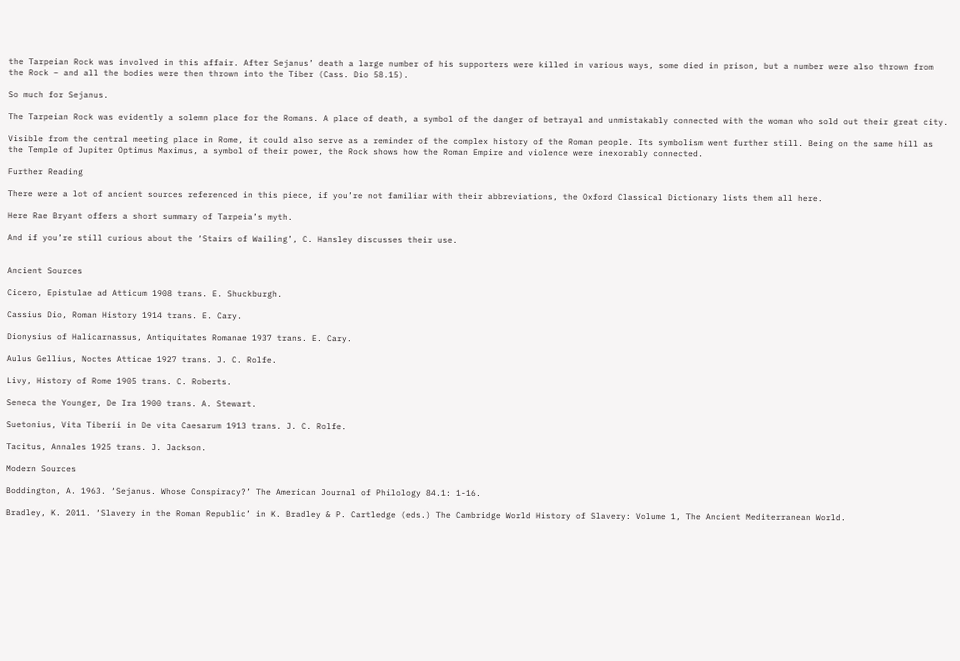the Tarpeian Rock was involved in this affair. After Sejanus’ death a large number of his supporters were killed in various ways, some died in prison, but a number were also thrown from the Rock – and all the bodies were then thrown into the Tiber (Cass. Dio 58.15).

So much for Sejanus.

The Tarpeian Rock was evidently a solemn place for the Romans. A place of death, a symbol of the danger of betrayal and unmistakably connected with the woman who sold out their great city.

Visible from the central meeting place in Rome, it could also serve as a reminder of the complex history of the Roman people. Its symbolism went further still. Being on the same hill as the Temple of Jupiter Optimus Maximus, a symbol of their power, the Rock shows how the Roman Empire and violence were inexorably connected.

Further Reading

There were a lot of ancient sources referenced in this piece, if you’re not familiar with their abbreviations, the Oxford Classical Dictionary lists them all here.

Here Rae Bryant offers a short summary of Tarpeia’s myth.

And if you’re still curious about the ‘Stairs of Wailing’, C. Hansley discusses their use.


Ancient Sources

Cicero, Epistulae ad Atticum 1908 trans. E. Shuckburgh.

Cassius Dio, Roman History 1914 trans. E. Cary.

Dionysius of Halicarnassus, Antiquitates Romanae 1937 trans. E. Cary.

Aulus Gellius, Noctes Atticae 1927 trans. J. C. Rolfe.

Livy, History of Rome 1905 trans. C. Roberts.

Seneca the Younger, De Ira 1900 trans. A. Stewart.

Suetonius, Vita Tiberii in De vita Caesarum 1913 trans. J. C. Rolfe.

Tacitus, Annales 1925 trans. J. Jackson.

Modern Sources

Boddington, A. 1963. ‘Sejanus. Whose Conspiracy?’ The American Journal of Philology 84.1: 1-16.

Bradley, K. 2011. ‘Slavery in the Roman Republic’ in K. Bradley & P. Cartledge (eds.) The Cambridge World History of Slavery: Volume 1, The Ancient Mediterranean World.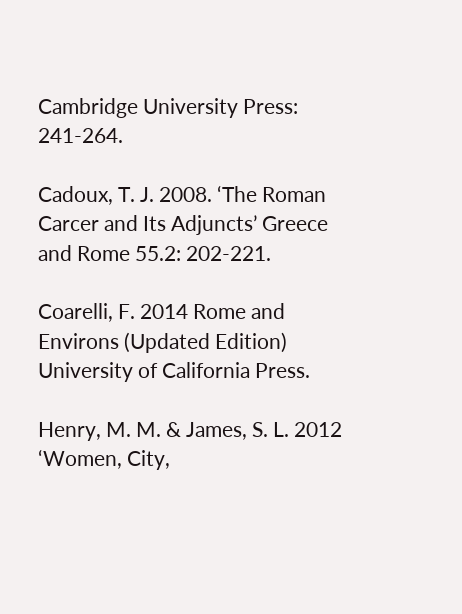Cambridge University Press: 241-264.

Cadoux, T. J. 2008. ‘The Roman Carcer and Its Adjuncts’ Greece and Rome 55.2: 202-221.

Coarelli, F. 2014 Rome and Environs (Updated Edition) University of California Press.

Henry, M. M. & James, S. L. 2012 ‘Women, City,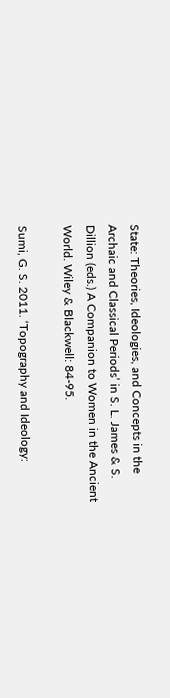State: Theories, Ideologies, and Concepts in the Archaic and Classical Periods’ in S. L. James & S. Dillion (eds.) A Companion to Women in the Ancient World. Wiley & Blackwell: 84-95.

Sumi, G. S. 2011. ‘Topography and Ideology: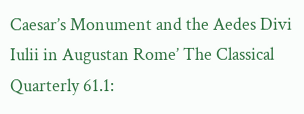Caesar’s Monument and the Aedes Divi Iulii in Augustan Rome’ The Classical Quarterly 61.1: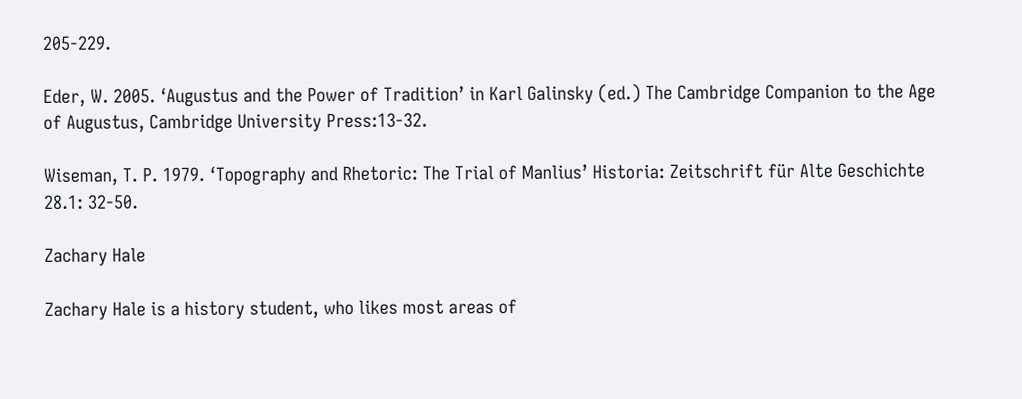205-229.

Eder, W. 2005. ‘Augustus and the Power of Tradition’ in Karl Galinsky (ed.) The Cambridge Companion to the Age of Augustus, Cambridge University Press:13-32.

Wiseman, T. P. 1979. ‘Topography and Rhetoric: The Trial of Manlius’ Historia: Zeitschrift für Alte Geschichte 28.1: 32-50.

Zachary Hale

Zachary Hale is a history student, who likes most areas of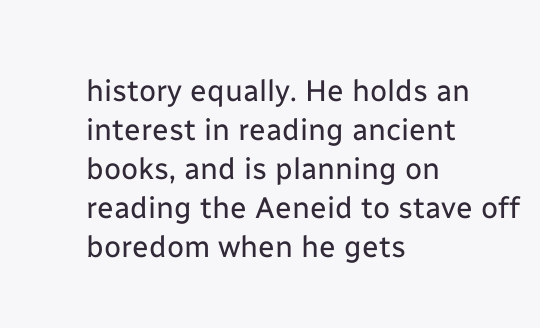history equally. He holds an interest in reading ancient books, and is planning on reading the Aeneid to stave off boredom when he gets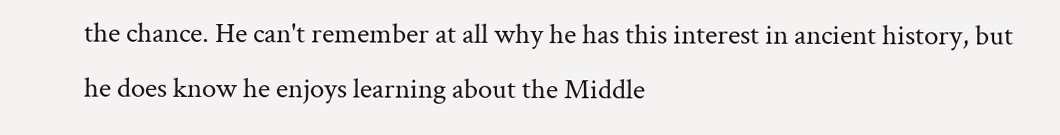the chance. He can't remember at all why he has this interest in ancient history, but he does know he enjoys learning about the Middle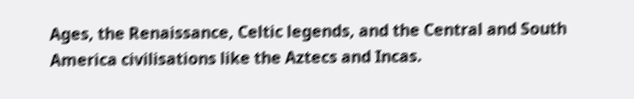Ages, the Renaissance, Celtic legends, and the Central and South America civilisations like the Aztecs and Incas.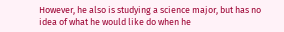However, he also is studying a science major, but has no idea of what he would like do when he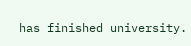has finished university.